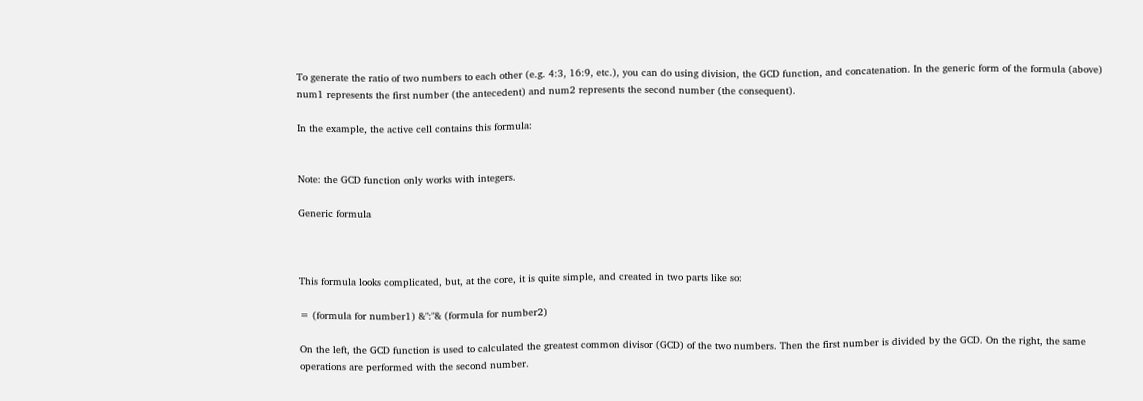To generate the ratio of two numbers to each other (e.g. 4:3, 16:9, etc.), you can do using division, the GCD function, and concatenation. In the generic form of the formula (above) num1 represents the first number (the antecedent) and num2 represents the second number (the consequent).

In the example, the active cell contains this formula:


Note: the GCD function only works with integers.

Generic formula



This formula looks complicated, but, at the core, it is quite simple, and created in two parts like so:

= (formula for number1) &":"& (formula for number2)

On the left, the GCD function is used to calculated the greatest common divisor (GCD) of the two numbers. Then the first number is divided by the GCD. On the right, the same operations are performed with the second number.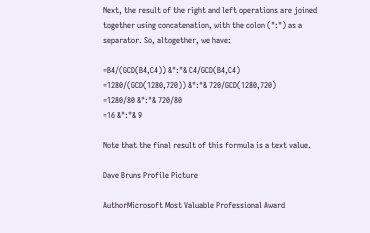Next, the result of the right and left operations are joined together using concatenation, with the colon (":") as a separator. So, altogether, we have:

=B4/(GCD(B4,C4)) &":"& C4/GCD(B4,C4)
=1280/(GCD(1280,720)) &":"& 720/GCD(1280,720)
=1280/80 &":"& 720/80
=16 &":"& 9

Note that the final result of this formula is a text value.

Dave Bruns Profile Picture

AuthorMicrosoft Most Valuable Professional Award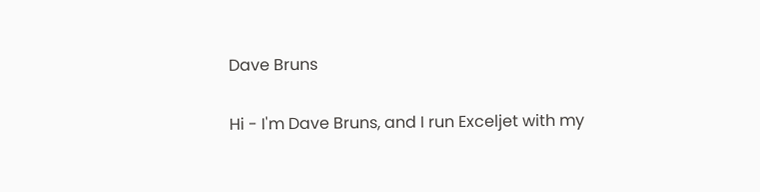Dave Bruns

Hi - I'm Dave Bruns, and I run Exceljet with my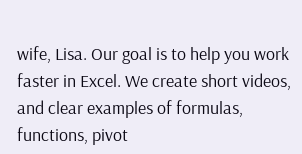wife, Lisa. Our goal is to help you work faster in Excel. We create short videos, and clear examples of formulas, functions, pivot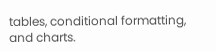tables, conditional formatting, and charts.